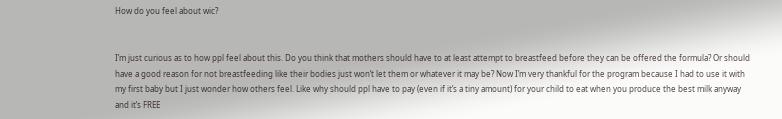How do you feel about wic?


I’m just curious as to how ppl feel about this. Do you think that mothers should have to at least attempt to breastfeed before they can be offered the formula? Or should have a good reason for not breastfeeding like their bodies just won’t let them or whatever it may be? Now I’m very thankful for the program because I had to use it with my first baby but I just wonder how others feel. Like why should ppl have to pay (even if it’s a tiny amount) for your child to eat when you produce the best milk anyway and it’s FREE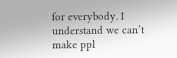for everybody. I understand we can’t make ppl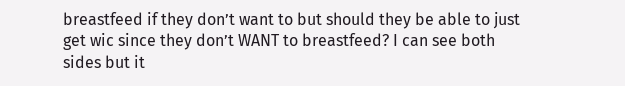breastfeed if they don’t want to but should they be able to just get wic since they don’t WANT to breastfeed? I can see both sides but it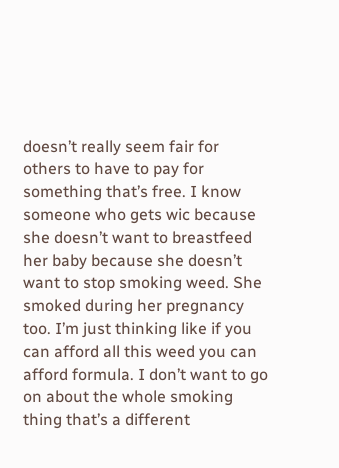doesn’t really seem fair for others to have to pay for something that’s free. I know someone who gets wic because she doesn’t want to breastfeed her baby because she doesn’t want to stop smoking weed. She smoked during her pregnancy too. I’m just thinking like if you can afford all this weed you can afford formula. I don’t want to go on about the whole smoking thing that’s a different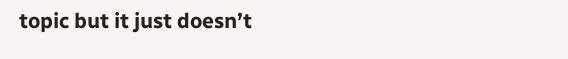topic but it just doesn’t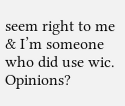seem right to me & I’m someone who did use wic. Opinions?